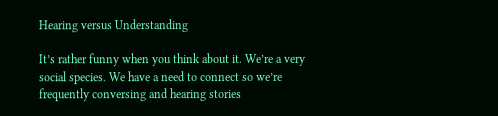Hearing versus Understanding

It’s rather funny when you think about it. We’re a very social species. We have a need to connect so we’re frequently conversing and hearing stories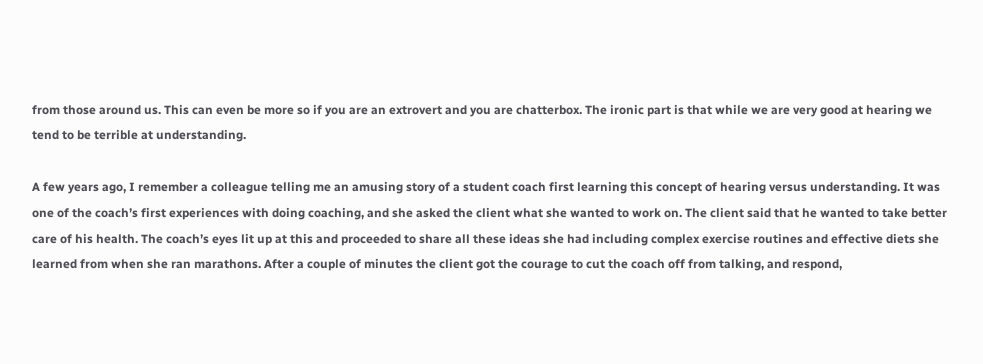from those around us. This can even be more so if you are an extrovert and you are chatterbox. The ironic part is that while we are very good at hearing we tend to be terrible at understanding.

A few years ago, I remember a colleague telling me an amusing story of a student coach first learning this concept of hearing versus understanding. It was one of the coach’s first experiences with doing coaching, and she asked the client what she wanted to work on. The client said that he wanted to take better care of his health. The coach’s eyes lit up at this and proceeded to share all these ideas she had including complex exercise routines and effective diets she learned from when she ran marathons. After a couple of minutes the client got the courage to cut the coach off from talking, and respond,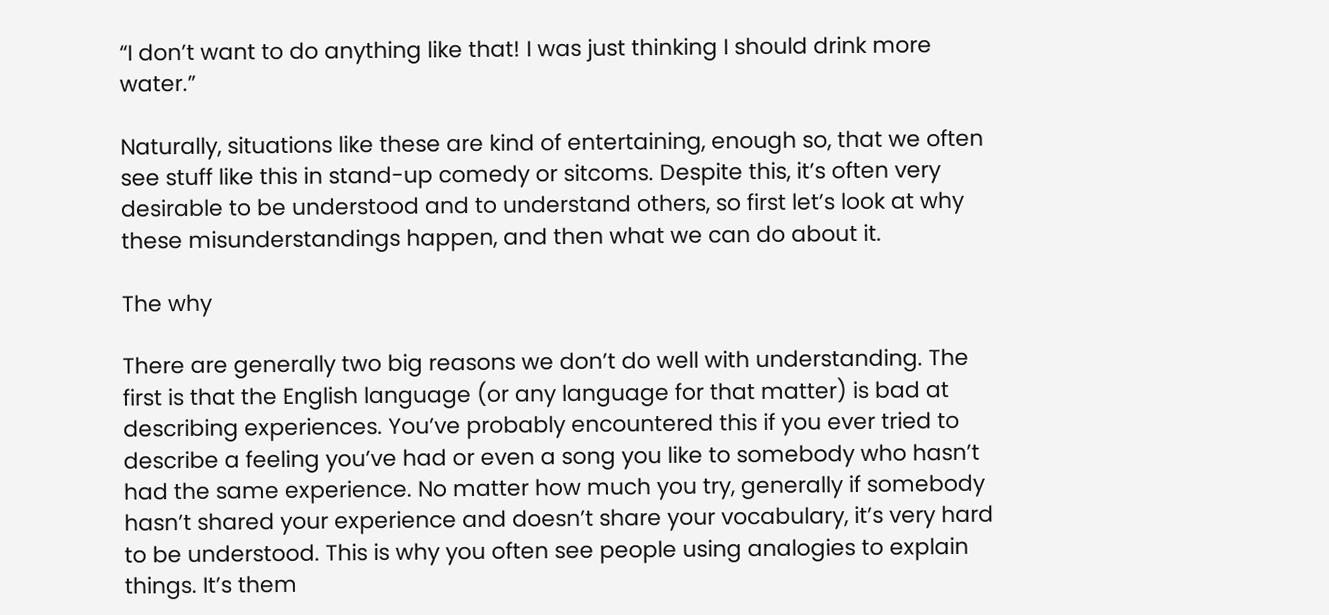“I don’t want to do anything like that! I was just thinking I should drink more water.”

Naturally, situations like these are kind of entertaining, enough so, that we often see stuff like this in stand-up comedy or sitcoms. Despite this, it’s often very desirable to be understood and to understand others, so first let’s look at why these misunderstandings happen, and then what we can do about it.

The why

There are generally two big reasons we don’t do well with understanding. The first is that the English language (or any language for that matter) is bad at describing experiences. You’ve probably encountered this if you ever tried to describe a feeling you’ve had or even a song you like to somebody who hasn’t had the same experience. No matter how much you try, generally if somebody hasn’t shared your experience and doesn’t share your vocabulary, it’s very hard to be understood. This is why you often see people using analogies to explain things. It’s them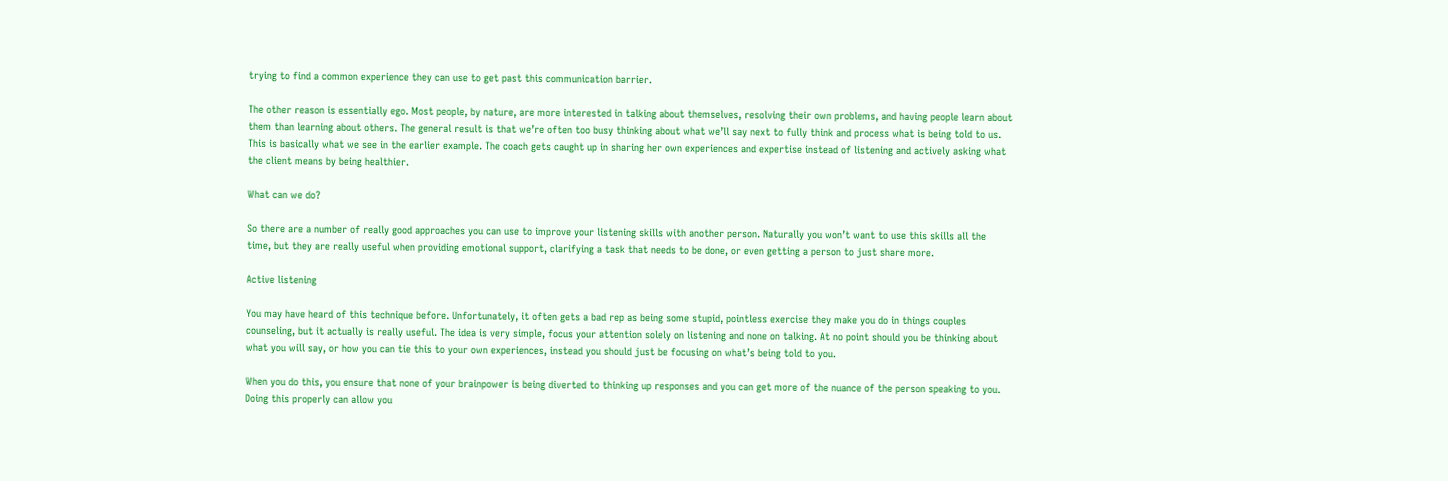trying to find a common experience they can use to get past this communication barrier.

The other reason is essentially ego. Most people, by nature, are more interested in talking about themselves, resolving their own problems, and having people learn about them than learning about others. The general result is that we’re often too busy thinking about what we’ll say next to fully think and process what is being told to us. This is basically what we see in the earlier example. The coach gets caught up in sharing her own experiences and expertise instead of listening and actively asking what the client means by being healthier.

What can we do?

So there are a number of really good approaches you can use to improve your listening skills with another person. Naturally you won’t want to use this skills all the time, but they are really useful when providing emotional support, clarifying a task that needs to be done, or even getting a person to just share more.

Active listening

You may have heard of this technique before. Unfortunately, it often gets a bad rep as being some stupid, pointless exercise they make you do in things couples counseling, but it actually is really useful. The idea is very simple, focus your attention solely on listening and none on talking. At no point should you be thinking about what you will say, or how you can tie this to your own experiences, instead you should just be focusing on what’s being told to you.

When you do this, you ensure that none of your brainpower is being diverted to thinking up responses and you can get more of the nuance of the person speaking to you. Doing this properly can allow you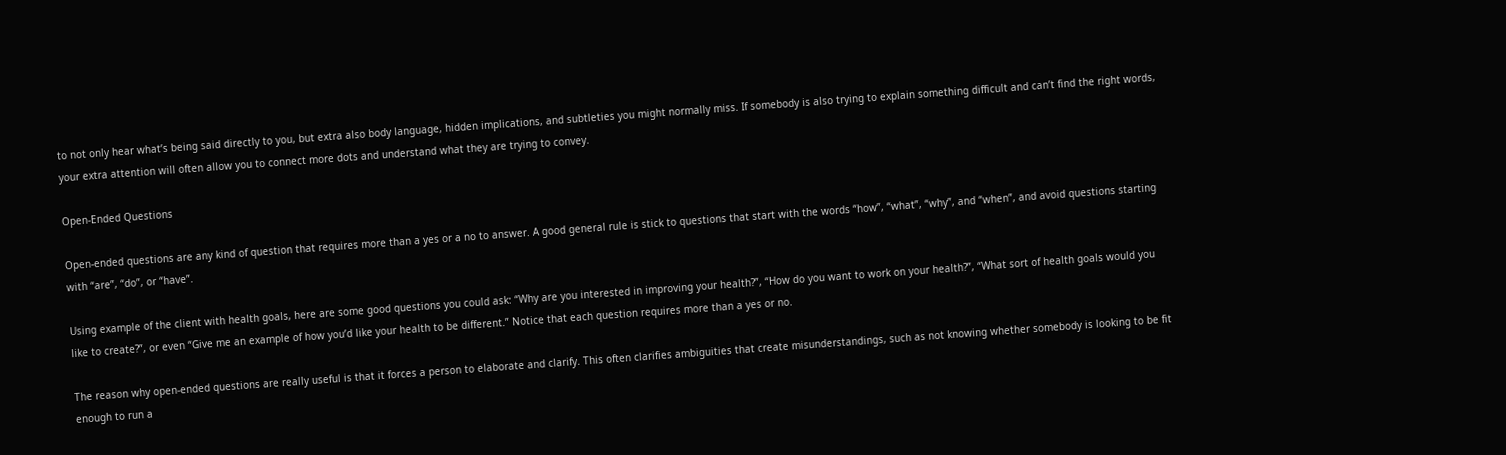to not only hear what’s being said directly to you, but extra also body language, hidden implications, and subtleties you might normally miss. If somebody is also trying to explain something difficult and can’t find the right words, your extra attention will often allow you to connect more dots and understand what they are trying to convey.

Open-Ended Questions

Open-ended questions are any kind of question that requires more than a yes or a no to answer. A good general rule is stick to questions that start with the words “how”, “what”, “why”, and “when”, and avoid questions starting with “are”, “do”, or “have”.

Using example of the client with health goals, here are some good questions you could ask: “Why are you interested in improving your health?”, “How do you want to work on your health?”, “What sort of health goals would you like to create?”, or even “Give me an example of how you’d like your health to be different.” Notice that each question requires more than a yes or no.

The reason why open-ended questions are really useful is that it forces a person to elaborate and clarify. This often clarifies ambiguities that create misunderstandings, such as not knowing whether somebody is looking to be fit enough to run a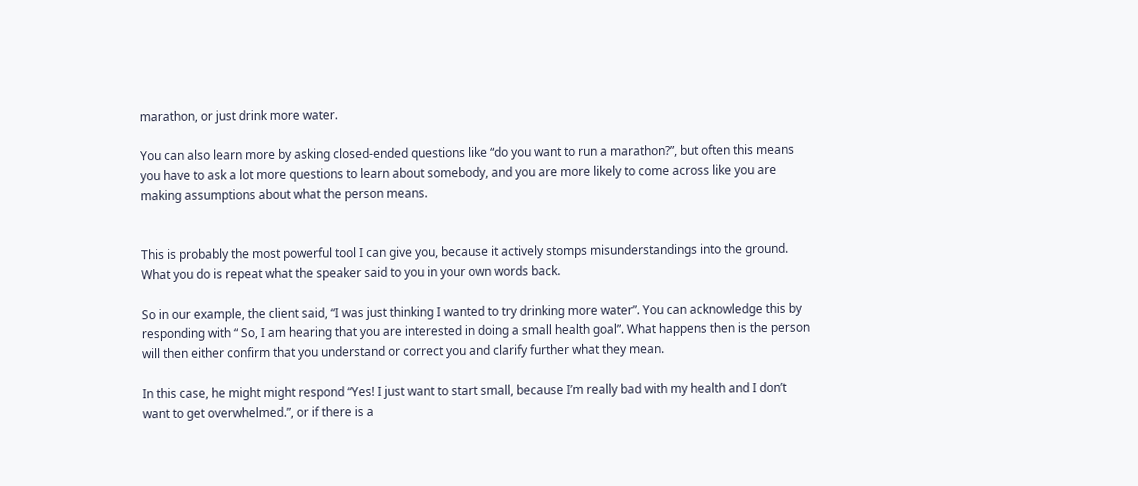marathon, or just drink more water.

You can also learn more by asking closed-ended questions like “do you want to run a marathon?”, but often this means you have to ask a lot more questions to learn about somebody, and you are more likely to come across like you are making assumptions about what the person means.


This is probably the most powerful tool I can give you, because it actively stomps misunderstandings into the ground. What you do is repeat what the speaker said to you in your own words back.

So in our example, the client said, “I was just thinking I wanted to try drinking more water”. You can acknowledge this by responding with “ So, I am hearing that you are interested in doing a small health goal”. What happens then is the person will then either confirm that you understand or correct you and clarify further what they mean.

In this case, he might might respond “Yes! I just want to start small, because I’m really bad with my health and I don’t want to get overwhelmed.”, or if there is a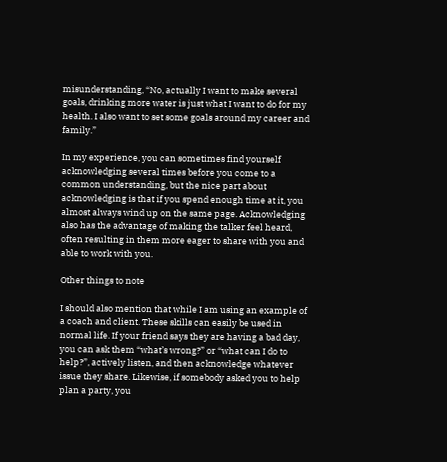misunderstanding, “No, actually I want to make several goals, drinking more water is just what I want to do for my health. I also want to set some goals around my career and family.”

In my experience, you can sometimes find yourself acknowledging several times before you come to a common understanding, but the nice part about acknowledging is that if you spend enough time at it, you almost always wind up on the same page. Acknowledging also has the advantage of making the talker feel heard, often resulting in them more eager to share with you and able to work with you.

Other things to note

I should also mention that while I am using an example of a coach and client. These skills can easily be used in normal life. If your friend says they are having a bad day, you can ask them “what’s wrong?” or “what can I do to help?”, actively listen, and then acknowledge whatever issue they share. Likewise, if somebody asked you to help plan a party, you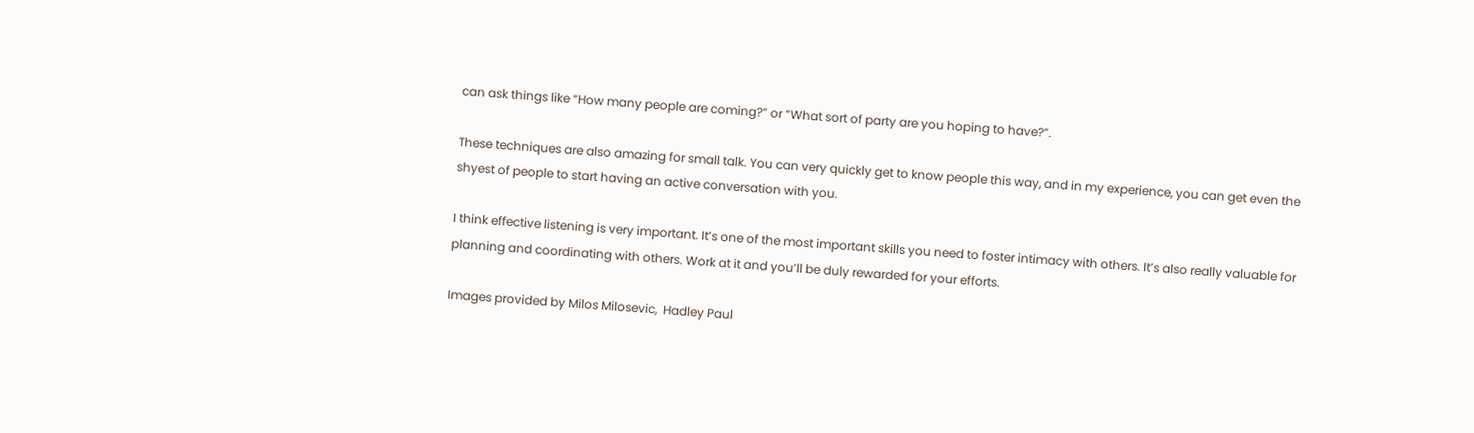can ask things like “How many people are coming?” or “What sort of party are you hoping to have?”.

These techniques are also amazing for small talk. You can very quickly get to know people this way, and in my experience, you can get even the shyest of people to start having an active conversation with you.

I think effective listening is very important. It’s one of the most important skills you need to foster intimacy with others. It’s also really valuable for planning and coordinating with others. Work at it and you’ll be duly rewarded for your efforts.

Images provided by Milos Milosevic,  Hadley Paul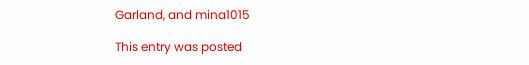Garland, and mina1015

This entry was posted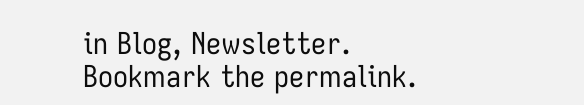in Blog, Newsletter. Bookmark the permalink.